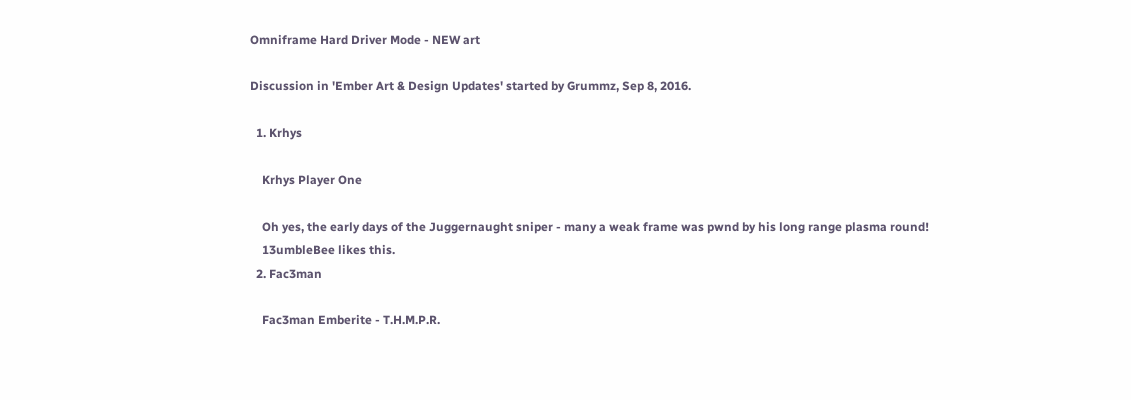Omniframe Hard Driver Mode - NEW art

Discussion in 'Ember Art & Design Updates' started by Grummz, Sep 8, 2016.

  1. Krhys

    Krhys Player One

    Oh yes, the early days of the Juggernaught sniper - many a weak frame was pwnd by his long range plasma round!
    13umbleBee likes this.
  2. Fac3man

    Fac3man Emberite - T.H.M.P.R.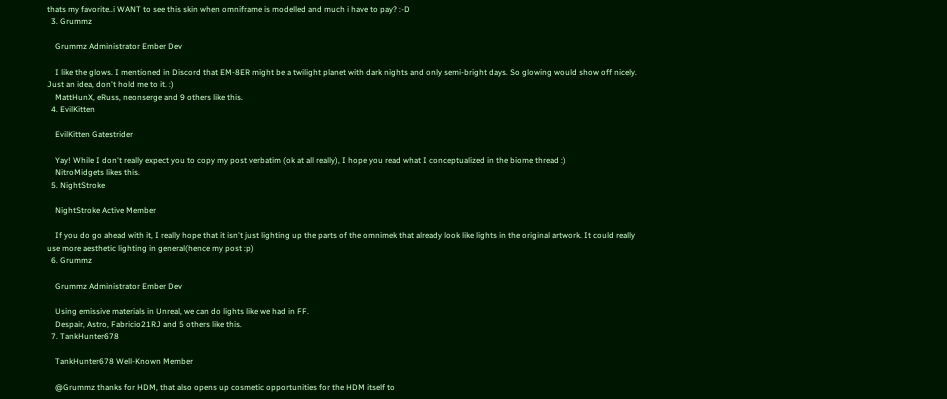thats my favorite..i WANT to see this skin when omniframe is modelled and much i have to pay? :-D
  3. Grummz

    Grummz Administrator Ember Dev

    I like the glows. I mentioned in Discord that EM-8ER might be a twilight planet with dark nights and only semi-bright days. So glowing would show off nicely. Just an idea, don't hold me to it. :)
    MattHunX, eRuss, neonserge and 9 others like this.
  4. EvilKitten

    EvilKitten Gatestrider

    Yay! While I don't really expect you to copy my post verbatim (ok at all really), I hope you read what I conceptualized in the biome thread :)
    NitroMidgets likes this.
  5. NightStroke

    NightStroke Active Member

    If you do go ahead with it, I really hope that it isn't just lighting up the parts of the omnimek that already look like lights in the original artwork. It could really use more aesthetic lighting in general(hence my post :p)
  6. Grummz

    Grummz Administrator Ember Dev

    Using emissive materials in Unreal, we can do lights like we had in FF.
    Despair, Astro, Fabricio21RJ and 5 others like this.
  7. TankHunter678

    TankHunter678 Well-Known Member

    @Grummz thanks for HDM, that also opens up cosmetic opportunities for the HDM itself to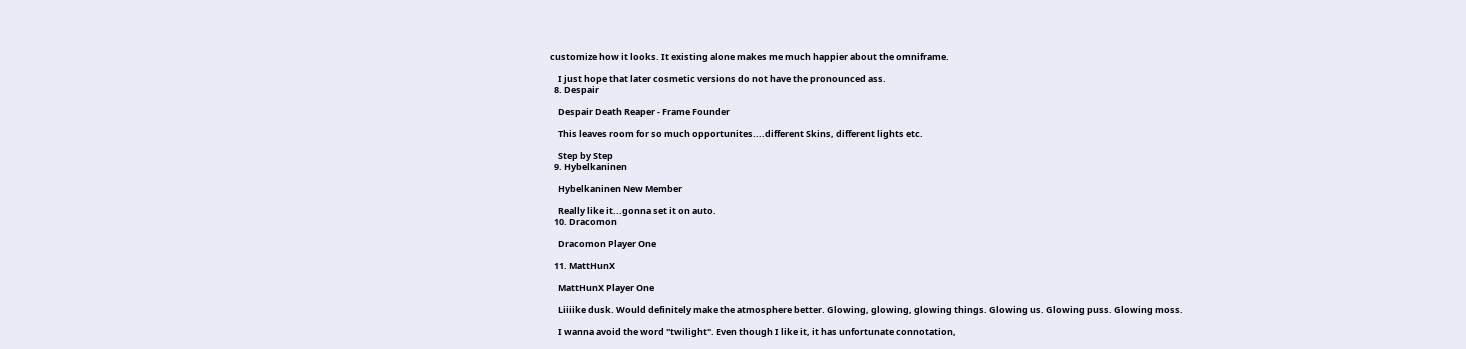customize how it looks. It existing alone makes me much happier about the omniframe.

    I just hope that later cosmetic versions do not have the pronounced ass.
  8. Despair

    Despair Death Reaper - Frame Founder

    This leaves room for so much opportunites....different Skins, different lights etc.

    Step by Step
  9. Hybelkaninen

    Hybelkaninen New Member

    Really like it...gonna set it on auto.
  10. Dracomon

    Dracomon Player One

  11. MattHunX

    MattHunX Player One

    Liiiike dusk. Would definitely make the atmosphere better. Glowing, glowing, glowing things. Glowing us. Glowing puss. Glowing moss.

    I wanna avoid the word "twilight". Even though I like it, it has unfortunate connotation,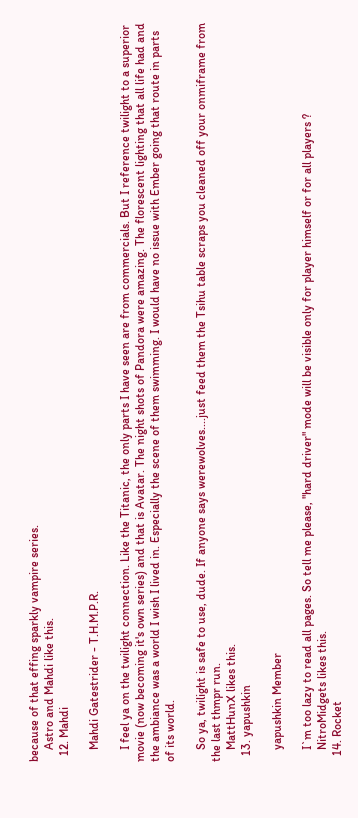because of that effing sparkly vampire series.
    Astro and Mahdi like this.
  12. Mahdi

    Mahdi Gatestrider - T.H.M.P.R.

    I feel ya on the twilight connection. Like the Titanic, the only parts I have seen are from commercials. But I reference twilight to a superior movie (now becoming it's own series) and that is Avatar. The night shots of Pandora were amazing. The florescent lighting that all life had and the ambiance was a world I wish I lived in. Especially the scene of them swimming. I would have no issue with Ember going that route in parts of its world.

    So ya, twilight is safe to use, dude. If anyone says werewolves....just feed them the Tsihu table scraps you cleaned off your onmiframe from the last thmpr run.
    MattHunX likes this.
  13. yapushkin

    yapushkin Member

    I`m too lazy to read all pages. So tell me please, "hard driver" mode will be visible only for player himself or for all players ?
    NitroMidgets likes this.
  14. Rocket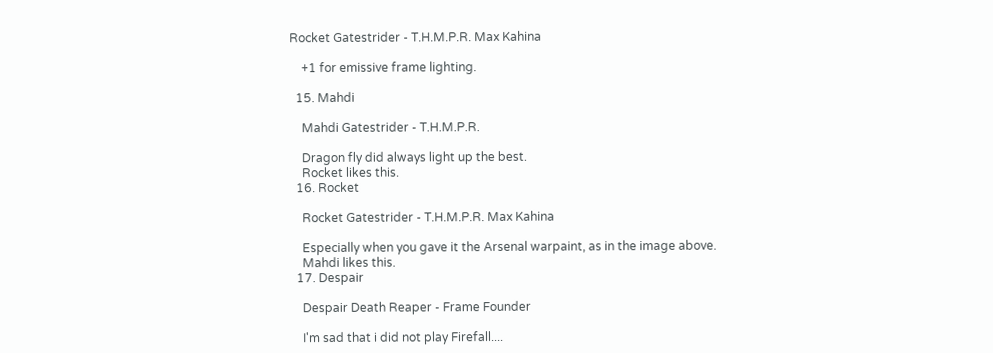Rocket Gatestrider - T.H.M.P.R. Max Kahina

    +1 for emissive frame lighting.

  15. Mahdi

    Mahdi Gatestrider - T.H.M.P.R.

    Dragon fly did always light up the best.
    Rocket likes this.
  16. Rocket

    Rocket Gatestrider - T.H.M.P.R. Max Kahina

    Especially when you gave it the Arsenal warpaint, as in the image above.
    Mahdi likes this.
  17. Despair

    Despair Death Reaper - Frame Founder

    I'm sad that i did not play Firefall....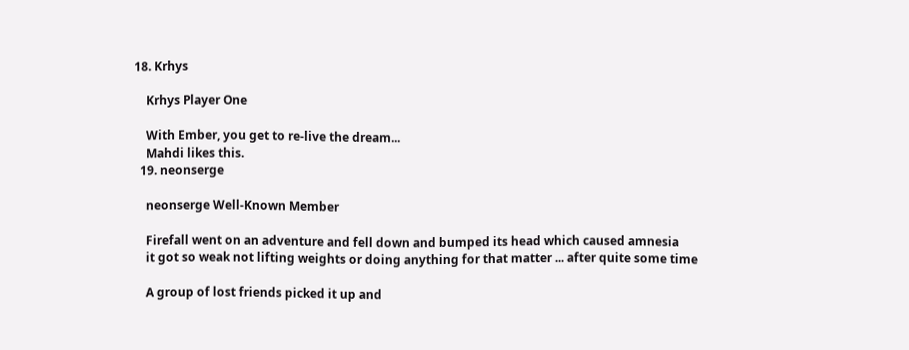18. Krhys

    Krhys Player One

    With Ember, you get to re-live the dream...
    Mahdi likes this.
  19. neonserge

    neonserge Well-Known Member

    Firefall went on an adventure and fell down and bumped its head which caused amnesia
    it got so weak not lifting weights or doing anything for that matter ... after quite some time

    A group of lost friends picked it up and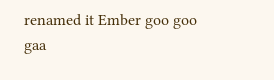renamed it Ember goo goo gaa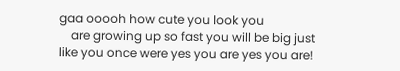gaa ooooh how cute you look you
    are growing up so fast you will be big just like you once were yes you are yes you are!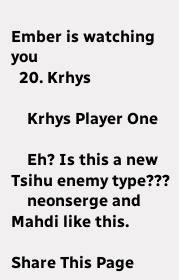Ember is watching you
  20. Krhys

    Krhys Player One

    Eh? Is this a new Tsihu enemy type???
    neonserge and Mahdi like this.

Share This Page